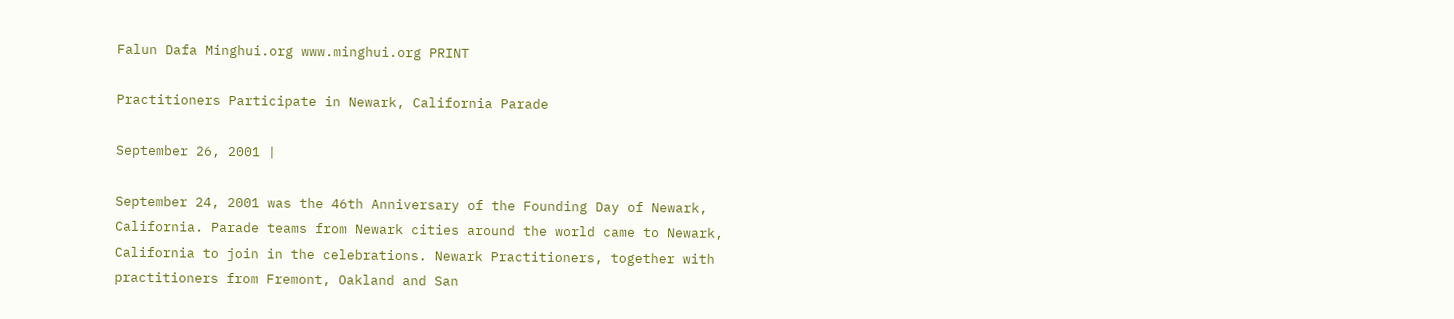Falun Dafa Minghui.org www.minghui.org PRINT

Practitioners Participate in Newark, California Parade

September 26, 2001 |

September 24, 2001 was the 46th Anniversary of the Founding Day of Newark, California. Parade teams from Newark cities around the world came to Newark, California to join in the celebrations. Newark Practitioners, together with practitioners from Fremont, Oakland and San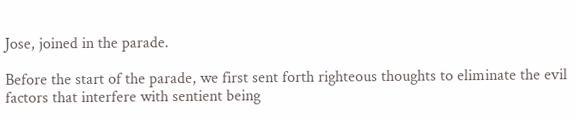Jose, joined in the parade.

Before the start of the parade, we first sent forth righteous thoughts to eliminate the evil factors that interfere with sentient being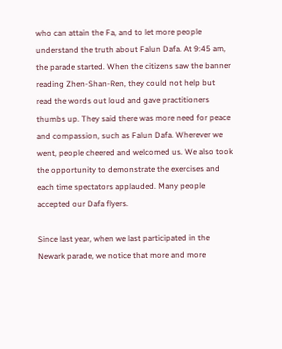who can attain the Fa, and to let more people understand the truth about Falun Dafa. At 9:45 am, the parade started. When the citizens saw the banner reading Zhen-Shan-Ren, they could not help but read the words out loud and gave practitioners thumbs up. They said there was more need for peace and compassion, such as Falun Dafa. Wherever we went, people cheered and welcomed us. We also took the opportunity to demonstrate the exercises and each time spectators applauded. Many people accepted our Dafa flyers.

Since last year, when we last participated in the Newark parade, we notice that more and more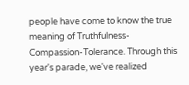people have come to know the true meaning of Truthfulness-Compassion-Tolerance. Through this year's parade, we've realized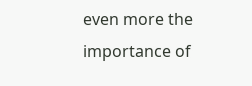even more the importance of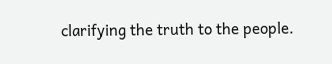clarifying the truth to the people.